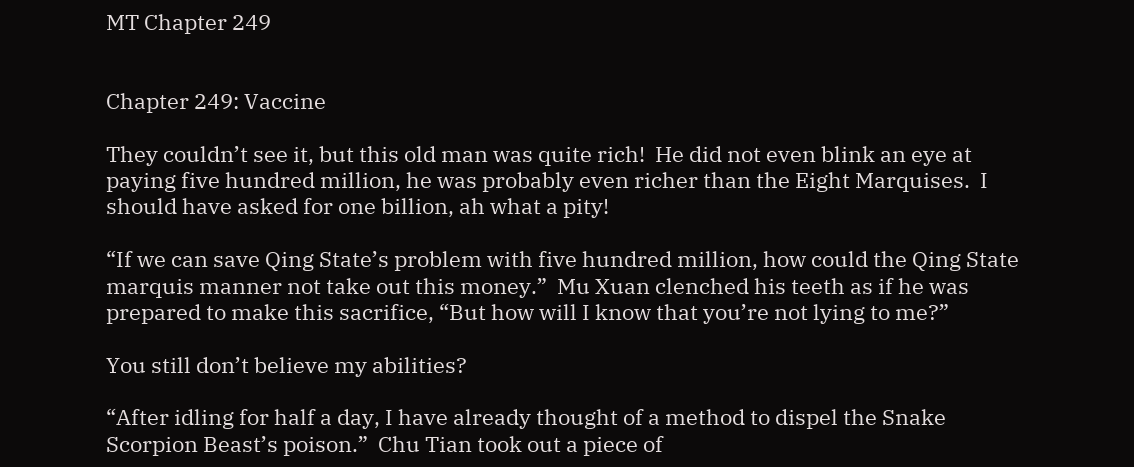MT Chapter 249


Chapter 249: Vaccine

They couldn’t see it, but this old man was quite rich!  He did not even blink an eye at paying five hundred million, he was probably even richer than the Eight Marquises.  I should have asked for one billion, ah what a pity!

“If we can save Qing State’s problem with five hundred million, how could the Qing State marquis manner not take out this money.”  Mu Xuan clenched his teeth as if he was prepared to make this sacrifice, “But how will I know that you’re not lying to me?”

You still don’t believe my abilities?

“After idling for half a day, I have already thought of a method to dispel the Snake Scorpion Beast’s poison.”  Chu Tian took out a piece of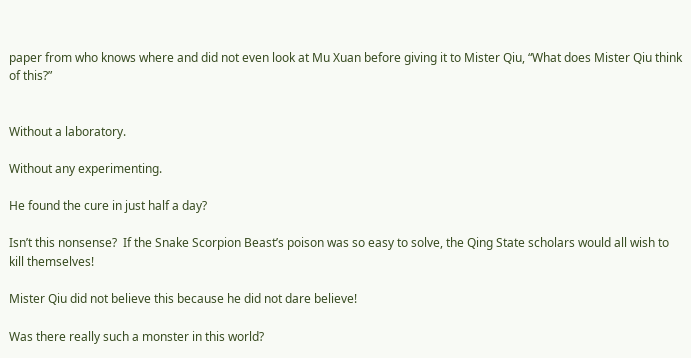paper from who knows where and did not even look at Mu Xuan before giving it to Mister Qiu, “What does Mister Qiu think of this?”


Without a laboratory.

Without any experimenting.

He found the cure in just half a day?

Isn’t this nonsense?  If the Snake Scorpion Beast’s poison was so easy to solve, the Qing State scholars would all wish to kill themselves!

Mister Qiu did not believe this because he did not dare believe!

Was there really such a monster in this world?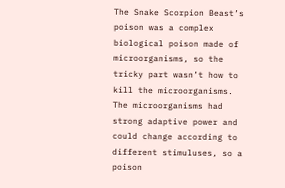The Snake Scorpion Beast’s poison was a complex biological poison made of microorganisms, so the tricky part wasn’t how to kill the microorganisms.  The microorganisms had strong adaptive power and could change according to different stimuluses, so a poison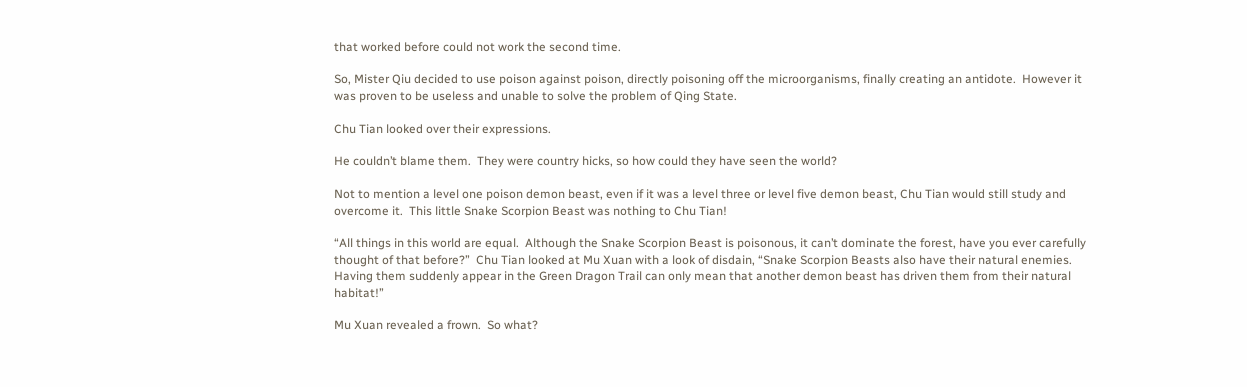that worked before could not work the second time.

So, Mister Qiu decided to use poison against poison, directly poisoning off the microorganisms, finally creating an antidote.  However it was proven to be useless and unable to solve the problem of Qing State.

Chu Tian looked over their expressions.

He couldn’t blame them.  They were country hicks, so how could they have seen the world?

Not to mention a level one poison demon beast, even if it was a level three or level five demon beast, Chu Tian would still study and overcome it.  This little Snake Scorpion Beast was nothing to Chu Tian!

“All things in this world are equal.  Although the Snake Scorpion Beast is poisonous, it can’t dominate the forest, have you ever carefully thought of that before?”  Chu Tian looked at Mu Xuan with a look of disdain, “Snake Scorpion Beasts also have their natural enemies.  Having them suddenly appear in the Green Dragon Trail can only mean that another demon beast has driven them from their natural habitat!”

Mu Xuan revealed a frown.  So what?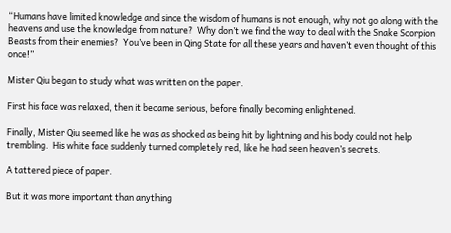“Humans have limited knowledge and since the wisdom of humans is not enough, why not go along with the heavens and use the knowledge from nature?  Why don’t we find the way to deal with the Snake Scorpion Beasts from their enemies?  You’ve been in Qing State for all these years and haven’t even thought of this once!”

Mister Qiu began to study what was written on the paper.

First his face was relaxed, then it became serious, before finally becoming enlightened.

Finally, Mister Qiu seemed like he was as shocked as being hit by lightning and his body could not help trembling.  His white face suddenly turned completely red, like he had seen heaven’s secrets.

A tattered piece of paper.

But it was more important than anything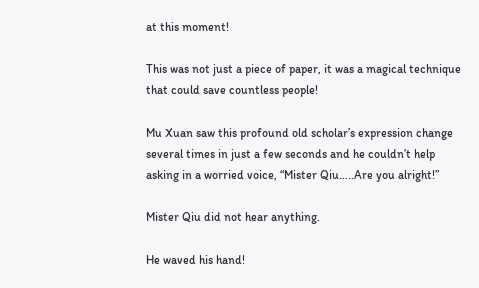at this moment!

This was not just a piece of paper, it was a magical technique that could save countless people!

Mu Xuan saw this profound old scholar’s expression change several times in just a few seconds and he couldn’t help asking in a worried voice, “Mister Qiu…..Are you alright!”

Mister Qiu did not hear anything.

He waved his hand!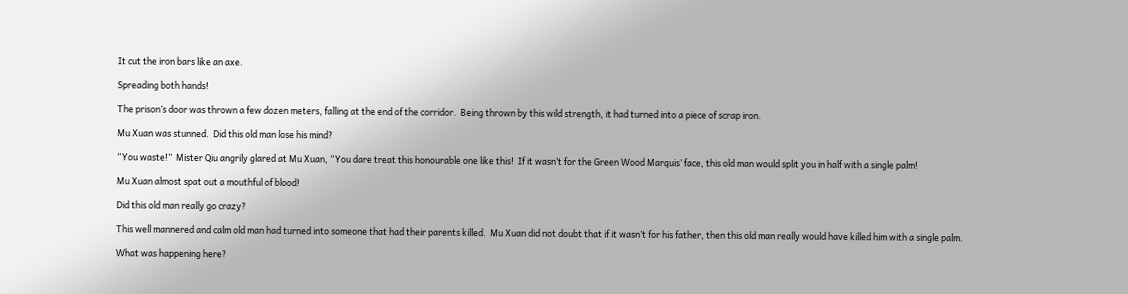It cut the iron bars like an axe.

Spreading both hands!

The prison’s door was thrown a few dozen meters, falling at the end of the corridor.  Being thrown by this wild strength, it had turned into a piece of scrap iron.

Mu Xuan was stunned.  Did this old man lose his mind?

“You waste!”  Mister Qiu angrily glared at Mu Xuan, “You dare treat this honourable one like this!  If it wasn’t for the Green Wood Marquis’ face, this old man would split you in half with a single palm!

Mu Xuan almost spat out a mouthful of blood!

Did this old man really go crazy?

This well mannered and calm old man had turned into someone that had their parents killed.  Mu Xuan did not doubt that if it wasn’t for his father, then this old man really would have killed him with a single palm.

What was happening here?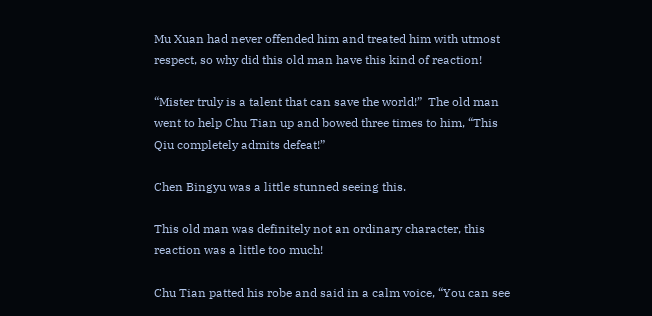Mu Xuan had never offended him and treated him with utmost respect, so why did this old man have this kind of reaction!

“Mister truly is a talent that can save the world!”  The old man went to help Chu Tian up and bowed three times to him, “This Qiu completely admits defeat!”

Chen Bingyu was a little stunned seeing this.

This old man was definitely not an ordinary character, this reaction was a little too much!

Chu Tian patted his robe and said in a calm voice, “You can see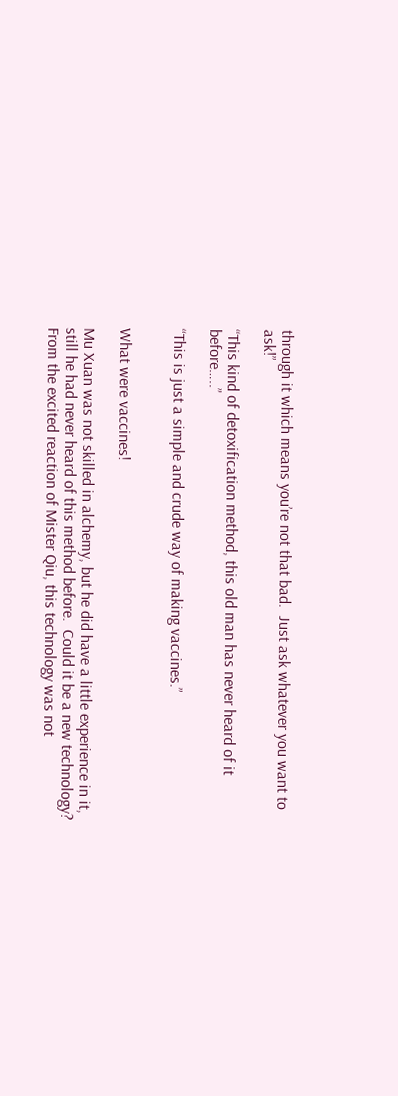through it which means you’re not that bad.  Just ask whatever you want to ask!”

“This kind of detoxification method, this old man has never heard of it before…..”

“This is just a simple and crude way of making vaccines.”


What were vaccines!

Mu Xuan was not skilled in alchemy, but he did have a little experience in it, still he had never heard of this method before.  Could it be a new technology?  From the excited reaction of Mister Qiu, this technology was not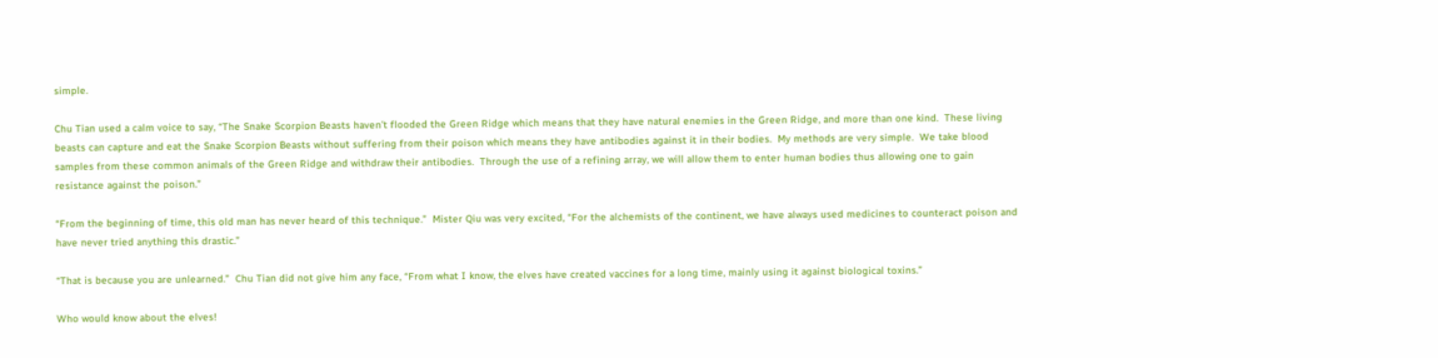simple.

Chu Tian used a calm voice to say, “The Snake Scorpion Beasts haven’t flooded the Green Ridge which means that they have natural enemies in the Green Ridge, and more than one kind.  These living beasts can capture and eat the Snake Scorpion Beasts without suffering from their poison which means they have antibodies against it in their bodies.  My methods are very simple.  We take blood samples from these common animals of the Green Ridge and withdraw their antibodies.  Through the use of a refining array, we will allow them to enter human bodies thus allowing one to gain resistance against the poison.”

“From the beginning of time, this old man has never heard of this technique.”  Mister Qiu was very excited, “For the alchemists of the continent, we have always used medicines to counteract poison and have never tried anything this drastic.”

“That is because you are unlearned.”  Chu Tian did not give him any face, “From what I know, the elves have created vaccines for a long time, mainly using it against biological toxins.”

Who would know about the elves!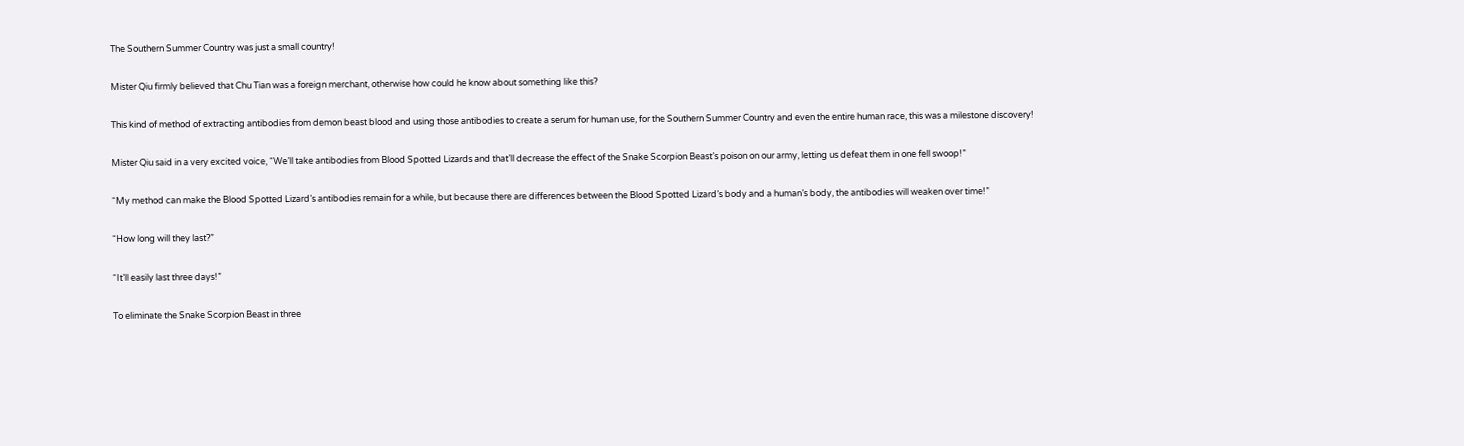The Southern Summer Country was just a small country!

Mister Qiu firmly believed that Chu Tian was a foreign merchant, otherwise how could he know about something like this?

This kind of method of extracting antibodies from demon beast blood and using those antibodies to create a serum for human use, for the Southern Summer Country and even the entire human race, this was a milestone discovery!

Mister Qiu said in a very excited voice, “We’ll take antibodies from Blood Spotted Lizards and that’ll decrease the effect of the Snake Scorpion Beast’s poison on our army, letting us defeat them in one fell swoop!”

“My method can make the Blood Spotted Lizard’s antibodies remain for a while, but because there are differences between the Blood Spotted Lizard’s body and a human’s body, the antibodies will weaken over time!”

“How long will they last?”

“It’ll easily last three days!”

To eliminate the Snake Scorpion Beast in three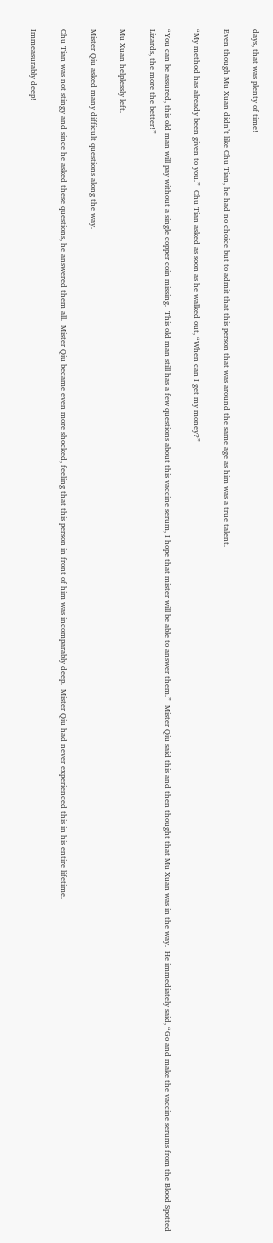days, that was plenty of time!

Even though Mu Xuan didn’t like Chu Tian, he had no choice but to admit that this person that was around the same age as him was a true talent.

“My method has already been given to you.”  Chu Tian asked as soon as he walked out, “When can I get my money?”

“You can be assured, this old man will pay without a single copper coin missing.  This old man still has a few questions about this vaccine serum, I hope that mister will be able to answer them.”  Mister Qiu said this and then thought that Mu Xuan was in the way.  He immediately said, “Go and make the vaccine serums from the Blood Spotted Lizards, the more the better!”

Mu Xuan helplessly left.

Mister Qiu asked many difficult questions along the way.

Chu Tian was not stingy and since he asked these questions, he answered them all.  Mister Qiu became even more shocked, feeling that this person in front of him was incomparably deep.  Mister Qiu had never experienced this in his entire lifetime.

Immeasurably deep!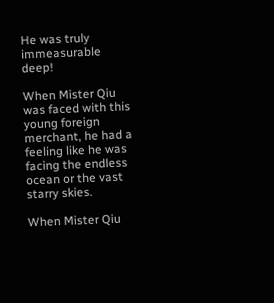He was truly immeasurable deep!

When Mister Qiu was faced with this young foreign merchant, he had a feeling like he was facing the endless ocean or the vast starry skies.

When Mister Qiu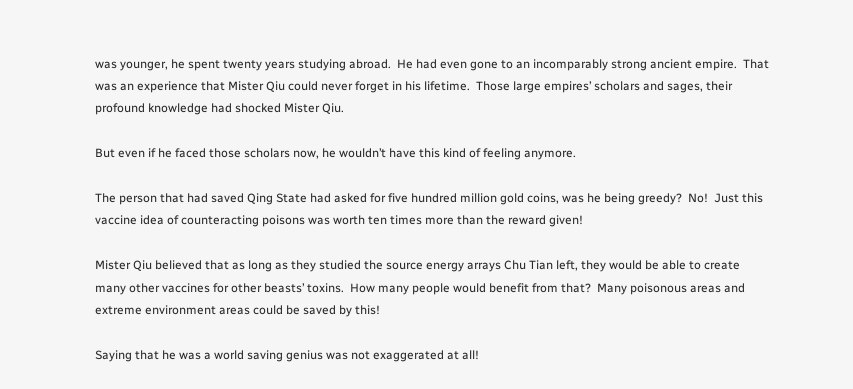was younger, he spent twenty years studying abroad.  He had even gone to an incomparably strong ancient empire.  That was an experience that Mister Qiu could never forget in his lifetime.  Those large empires’ scholars and sages, their profound knowledge had shocked Mister Qiu.

But even if he faced those scholars now, he wouldn’t have this kind of feeling anymore.

The person that had saved Qing State had asked for five hundred million gold coins, was he being greedy?  No!  Just this vaccine idea of counteracting poisons was worth ten times more than the reward given!

Mister Qiu believed that as long as they studied the source energy arrays Chu Tian left, they would be able to create many other vaccines for other beasts’ toxins.  How many people would benefit from that?  Many poisonous areas and extreme environment areas could be saved by this!

Saying that he was a world saving genius was not exaggerated at all!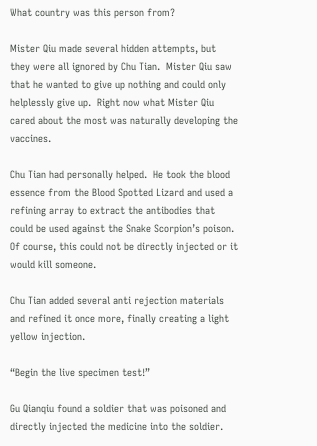What country was this person from?

Mister Qiu made several hidden attempts, but they were all ignored by Chu Tian.  Mister Qiu saw that he wanted to give up nothing and could only helplessly give up.  Right now what Mister Qiu cared about the most was naturally developing the vaccines.

Chu Tian had personally helped.  He took the blood essence from the Blood Spotted Lizard and used a refining array to extract the antibodies that could be used against the Snake Scorpion’s poison.  Of course, this could not be directly injected or it would kill someone.

Chu Tian added several anti rejection materials and refined it once more, finally creating a light yellow injection.

“Begin the live specimen test!”

Gu Qianqiu found a soldier that was poisoned and directly injected the medicine into the soldier.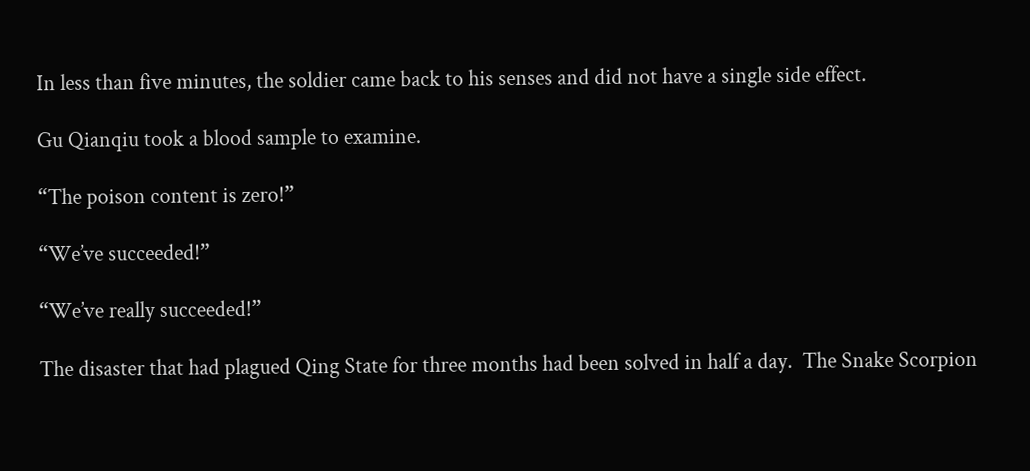In less than five minutes, the soldier came back to his senses and did not have a single side effect.

Gu Qianqiu took a blood sample to examine.

“The poison content is zero!”

“We’ve succeeded!”

“We’ve really succeeded!”

The disaster that had plagued Qing State for three months had been solved in half a day.  The Snake Scorpion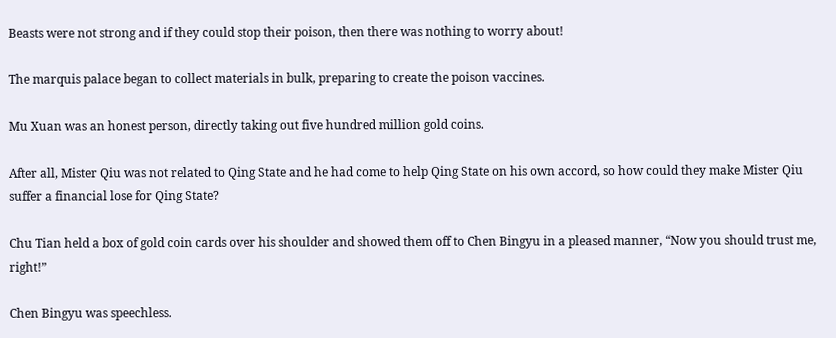Beasts were not strong and if they could stop their poison, then there was nothing to worry about!

The marquis palace began to collect materials in bulk, preparing to create the poison vaccines.

Mu Xuan was an honest person, directly taking out five hundred million gold coins.

After all, Mister Qiu was not related to Qing State and he had come to help Qing State on his own accord, so how could they make Mister Qiu suffer a financial lose for Qing State?

Chu Tian held a box of gold coin cards over his shoulder and showed them off to Chen Bingyu in a pleased manner, “Now you should trust me, right!”

Chen Bingyu was speechless.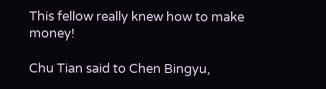This fellow really knew how to make money!

Chu Tian said to Chen Bingyu,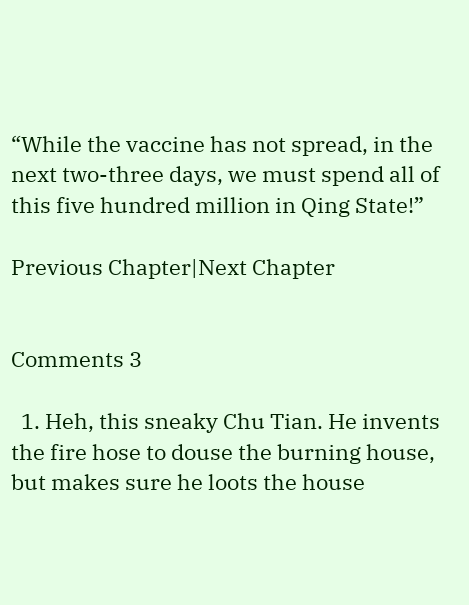“While the vaccine has not spread, in the next two-three days, we must spend all of this five hundred million in Qing State!”

Previous Chapter|Next Chapter


Comments 3

  1. Heh, this sneaky Chu Tian. He invents the fire hose to douse the burning house, but makes sure he loots the house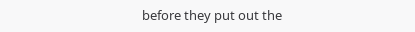before they put out the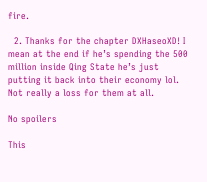fire.

  2. Thanks for the chapter DXHaseoXD! I mean at the end if he’s spending the 500 million inside Qing State he’s just putting it back into their economy lol. Not really a loss for them at all.

No spoilers

This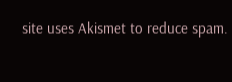site uses Akismet to reduce spam.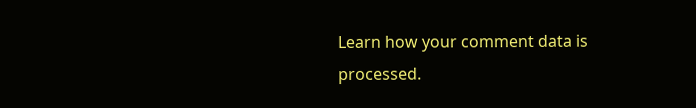Learn how your comment data is processed.